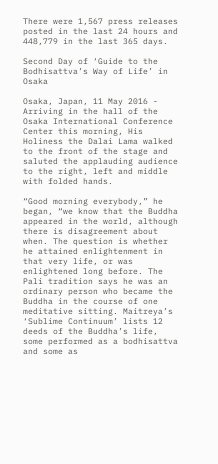There were 1,567 press releases posted in the last 24 hours and 448,779 in the last 365 days.

Second Day of ‘Guide to the Bodhisattva’s Way of Life’ in Osaka

Osaka, Japan, 11 May 2016 - Arriving in the hall of the Osaka International Conference Center this morning, His Holiness the Dalai Lama walked to the front of the stage and saluted the applauding audience to the right, left and middle with folded hands.

“Good morning everybody,” he began, “we know that the Buddha appeared in the world, although there is disagreement about when. The question is whether he attained enlightenment in that very life, or was enlightened long before. The Pali tradition says he was an ordinary person who became the Buddha in the course of one meditative sitting. Maitreya’s ‘Sublime Continuum’ lists 12 deeds of the Buddha’s life, some performed as a bodhisattva and some as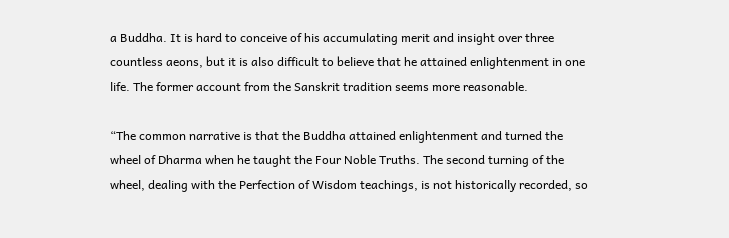a Buddha. It is hard to conceive of his accumulating merit and insight over three countless aeons, but it is also difficult to believe that he attained enlightenment in one life. The former account from the Sanskrit tradition seems more reasonable.

“The common narrative is that the Buddha attained enlightenment and turned the wheel of Dharma when he taught the Four Noble Truths. The second turning of the wheel, dealing with the Perfection of Wisdom teachings, is not historically recorded, so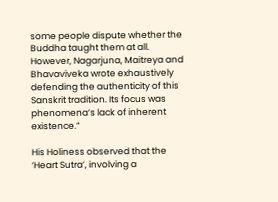some people dispute whether the Buddha taught them at all. However, Nagarjuna, Maitreya and Bhavaviveka wrote exhaustively defending the authenticity of this Sanskrit tradition. Its focus was phenomena’s lack of inherent existence.”

His Holiness observed that the ‘Heart Sutra’, involving a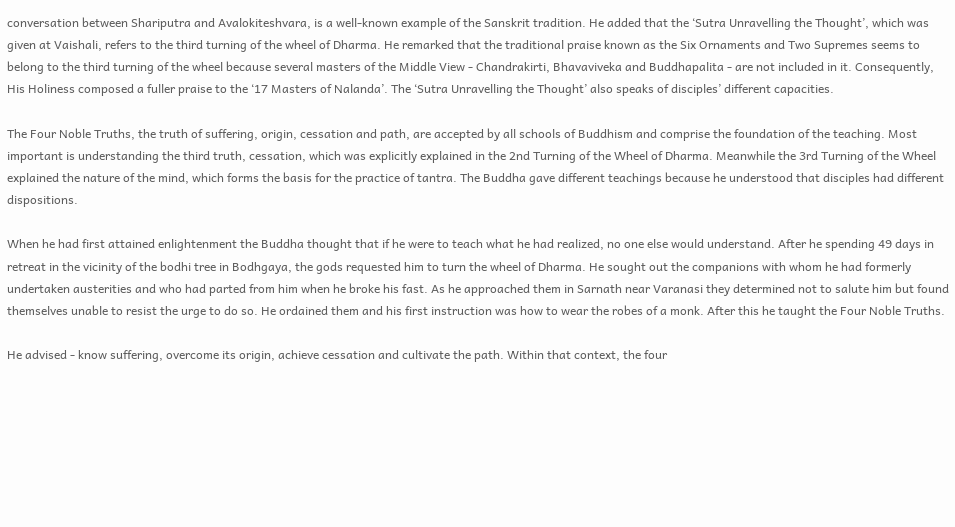conversation between Shariputra and Avalokiteshvara, is a well-known example of the Sanskrit tradition. He added that the ‘Sutra Unravelling the Thought’, which was given at Vaishali, refers to the third turning of the wheel of Dharma. He remarked that the traditional praise known as the Six Ornaments and Two Supremes seems to belong to the third turning of the wheel because several masters of the Middle View - Chandrakirti, Bhavaviveka and Buddhapalita - are not included in it. Consequently, His Holiness composed a fuller praise to the ‘17 Masters of Nalanda’. The ‘Sutra Unravelling the Thought’ also speaks of disciples’ different capacities.

The Four Noble Truths, the truth of suffering, origin, cessation and path, are accepted by all schools of Buddhism and comprise the foundation of the teaching. Most important is understanding the third truth, cessation, which was explicitly explained in the 2nd Turning of the Wheel of Dharma. Meanwhile the 3rd Turning of the Wheel explained the nature of the mind, which forms the basis for the practice of tantra. The Buddha gave different teachings because he understood that disciples had different dispositions.

When he had first attained enlightenment the Buddha thought that if he were to teach what he had realized, no one else would understand. After he spending 49 days in retreat in the vicinity of the bodhi tree in Bodhgaya, the gods requested him to turn the wheel of Dharma. He sought out the companions with whom he had formerly undertaken austerities and who had parted from him when he broke his fast. As he approached them in Sarnath near Varanasi they determined not to salute him but found themselves unable to resist the urge to do so. He ordained them and his first instruction was how to wear the robes of a monk. After this he taught the Four Noble Truths.

He advised - know suffering, overcome its origin, achieve cessation and cultivate the path. Within that context, the four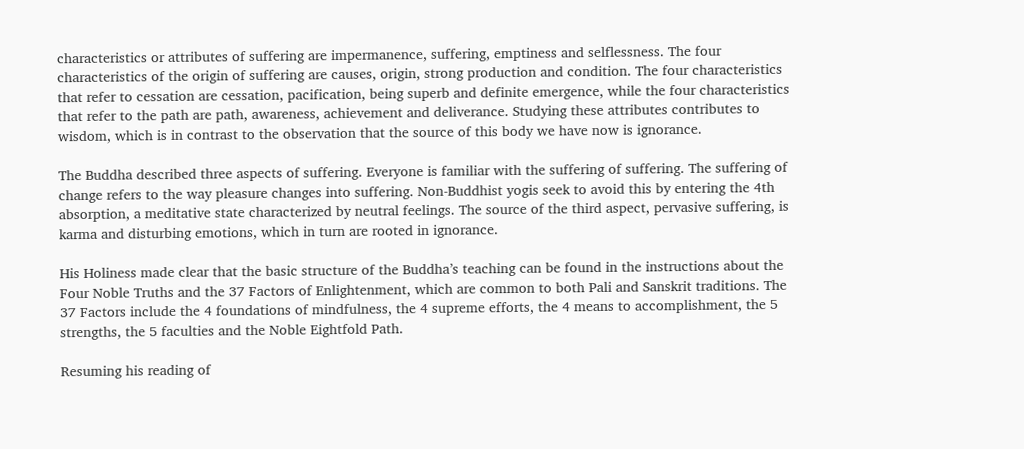characteristics or attributes of suffering are impermanence, suffering, emptiness and selflessness. The four characteristics of the origin of suffering are causes, origin, strong production and condition. The four characteristics that refer to cessation are cessation, pacification, being superb and definite emergence, while the four characteristics that refer to the path are path, awareness, achievement and deliverance. Studying these attributes contributes to wisdom, which is in contrast to the observation that the source of this body we have now is ignorance.

The Buddha described three aspects of suffering. Everyone is familiar with the suffering of suffering. The suffering of change refers to the way pleasure changes into suffering. Non-Buddhist yogis seek to avoid this by entering the 4th absorption, a meditative state characterized by neutral feelings. The source of the third aspect, pervasive suffering, is karma and disturbing emotions, which in turn are rooted in ignorance.

His Holiness made clear that the basic structure of the Buddha’s teaching can be found in the instructions about the Four Noble Truths and the 37 Factors of Enlightenment, which are common to both Pali and Sanskrit traditions. The 37 Factors include the 4 foundations of mindfulness, the 4 supreme efforts, the 4 means to accomplishment, the 5 strengths, the 5 faculties and the Noble Eightfold Path.

Resuming his reading of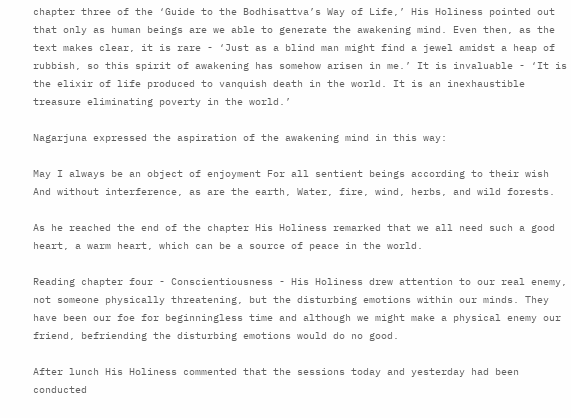chapter three of the ‘Guide to the Bodhisattva’s Way of Life,’ His Holiness pointed out that only as human beings are we able to generate the awakening mind. Even then, as the text makes clear, it is rare - ‘Just as a blind man might find a jewel amidst a heap of rubbish, so this spirit of awakening has somehow arisen in me.’ It is invaluable - ‘It is the elixir of life produced to vanquish death in the world. It is an inexhaustible treasure eliminating poverty in the world.’

Nagarjuna expressed the aspiration of the awakening mind in this way:

May I always be an object of enjoyment For all sentient beings according to their wish And without interference, as are the earth, Water, fire, wind, herbs, and wild forests.

As he reached the end of the chapter His Holiness remarked that we all need such a good heart, a warm heart, which can be a source of peace in the world.

Reading chapter four - Conscientiousness - His Holiness drew attention to our real enemy, not someone physically threatening, but the disturbing emotions within our minds. They have been our foe for beginningless time and although we might make a physical enemy our friend, befriending the disturbing emotions would do no good.

After lunch His Holiness commented that the sessions today and yesterday had been conducted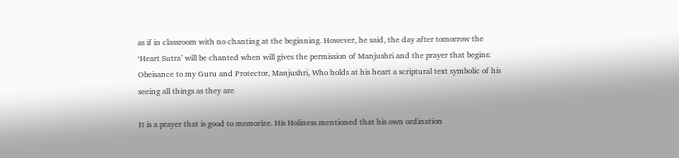as if in classroom with no chanting at the beginning. However, he said, the day after tomorrow the ‘Heart Sutra’ will be chanted when will gives the permission of Manjushri and the prayer that begins: Obeisance to my Guru and Protector, Manjushri, Who holds at his heart a scriptural text symbolic of his seeing all things as they are

It is a prayer that is good to memorize. His Holiness mentioned that his own ordination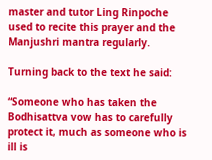master and tutor Ling Rinpoche used to recite this prayer and the Manjushri mantra regularly.

Turning back to the text he said:

“Someone who has taken the Bodhisattva vow has to carefully protect it, much as someone who is ill is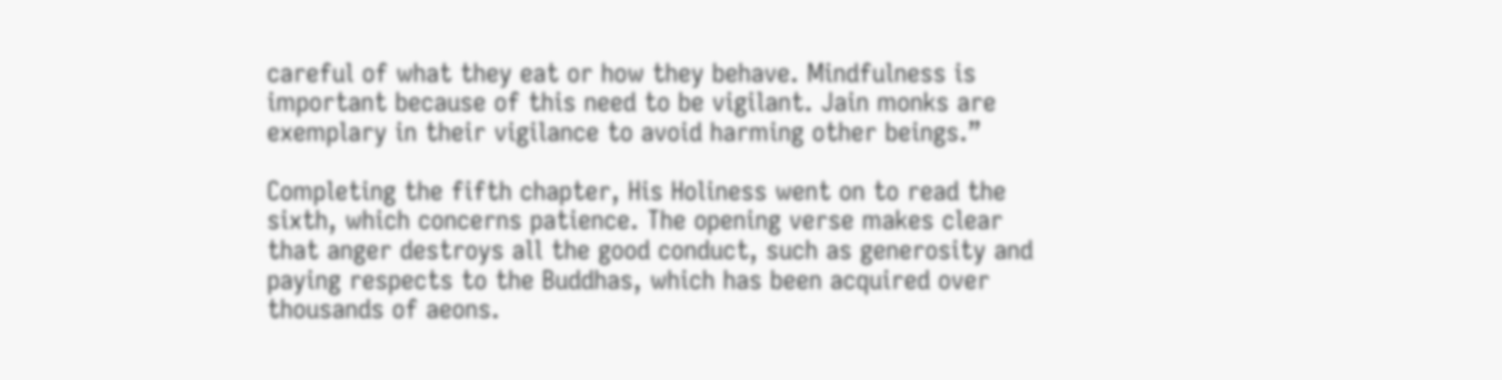careful of what they eat or how they behave. Mindfulness is important because of this need to be vigilant. Jain monks are exemplary in their vigilance to avoid harming other beings.”

Completing the fifth chapter, His Holiness went on to read the sixth, which concerns patience. The opening verse makes clear that anger destroys all the good conduct, such as generosity and paying respects to the Buddhas, which has been acquired over thousands of aeons.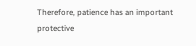Therefore, patience has an important protective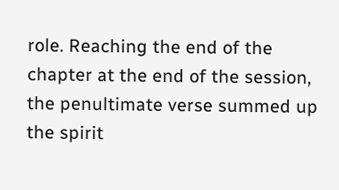role. Reaching the end of the chapter at the end of the session, the penultimate verse summed up the spirit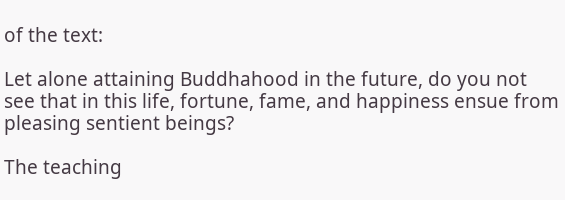of the text:

Let alone attaining Buddhahood in the future, do you not see that in this life, fortune, fame, and happiness ensue from pleasing sentient beings?

The teaching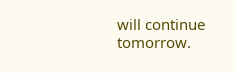will continue tomorrow.